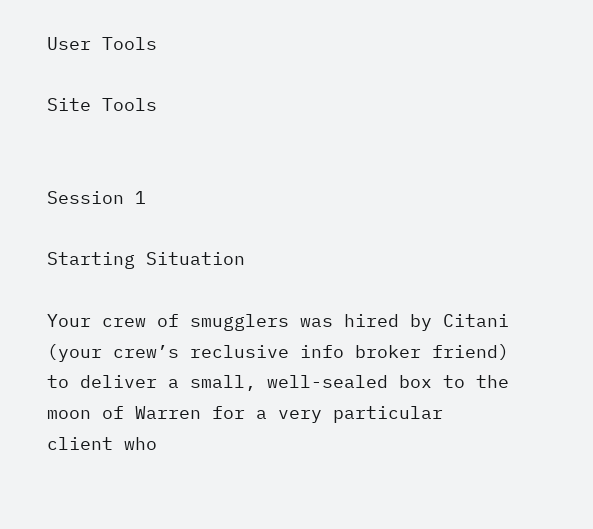User Tools

Site Tools


Session 1

Starting Situation

Your crew of smugglers was hired by Citani (your crew’s reclusive info broker friend) to deliver a small, well-sealed box to the moon of Warren for a very particular client who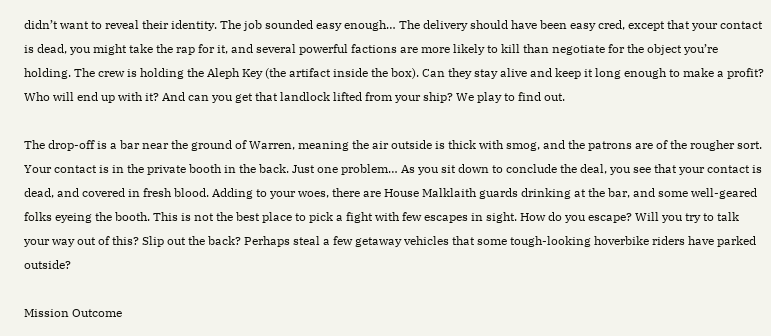didn’t want to reveal their identity. The job sounded easy enough… The delivery should have been easy cred, except that your contact is dead, you might take the rap for it, and several powerful factions are more likely to kill than negotiate for the object you’re holding. The crew is holding the Aleph Key (the artifact inside the box). Can they stay alive and keep it long enough to make a profit? Who will end up with it? And can you get that landlock lifted from your ship? We play to find out.

The drop-off is a bar near the ground of Warren, meaning the air outside is thick with smog, and the patrons are of the rougher sort. Your contact is in the private booth in the back. Just one problem… As you sit down to conclude the deal, you see that your contact is dead, and covered in fresh blood. Adding to your woes, there are House Malklaith guards drinking at the bar, and some well-geared folks eyeing the booth. This is not the best place to pick a fight with few escapes in sight. How do you escape? Will you try to talk your way out of this? Slip out the back? Perhaps steal a few getaway vehicles that some tough-looking hoverbike riders have parked outside?

Mission Outcome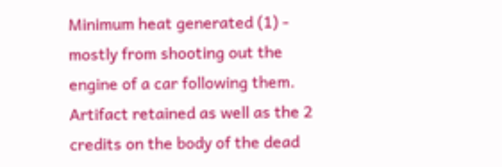Minimum heat generated (1) - mostly from shooting out the engine of a car following them. Artifact retained as well as the 2 credits on the body of the dead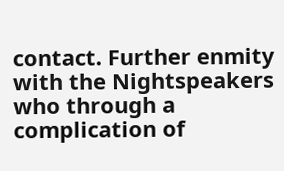contact. Further enmity with the Nightspeakers who through a complication of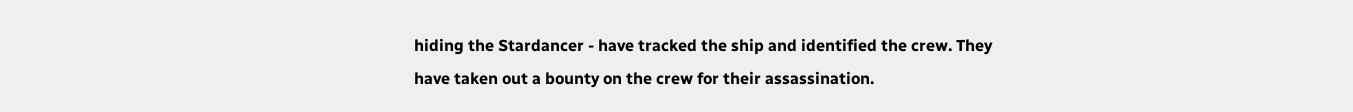hiding the Stardancer - have tracked the ship and identified the crew. They have taken out a bounty on the crew for their assassination.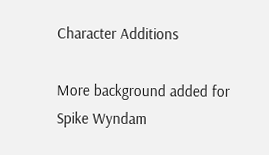Character Additions

More background added for Spike Wyndam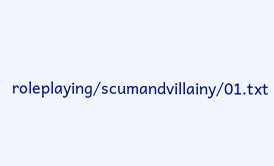roleplaying/scumandvillainy/01.txt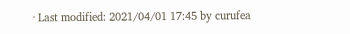· Last modified: 2021/04/01 17:45 by curufea